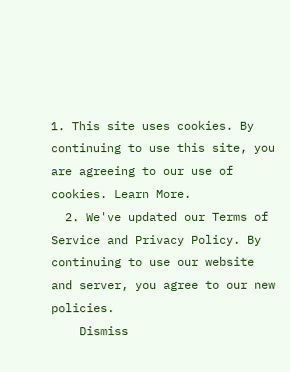1. This site uses cookies. By continuing to use this site, you are agreeing to our use of cookies. Learn More.
  2. We've updated our Terms of Service and Privacy Policy. By continuing to use our website and server, you agree to our new policies.
    Dismiss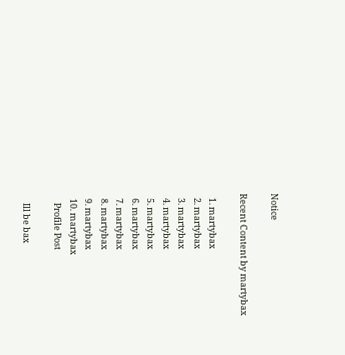Notice

Recent Content by martybax

  1. martybax
  2. martybax
  3. martybax
  4. martybax
  5. martybax
  6. martybax
  7. martybax
  8. martybax
  9. martybax
  10. martybax
    Profile Post

    Ill be bax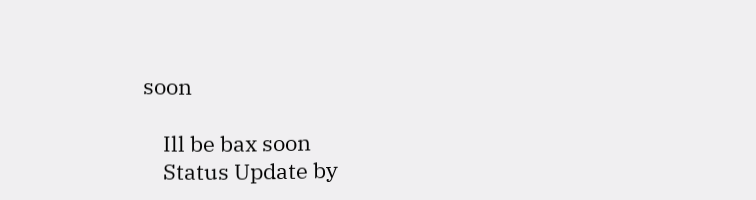soon

    Ill be bax soon
    Status Update by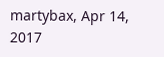martybax, Apr 14, 2017